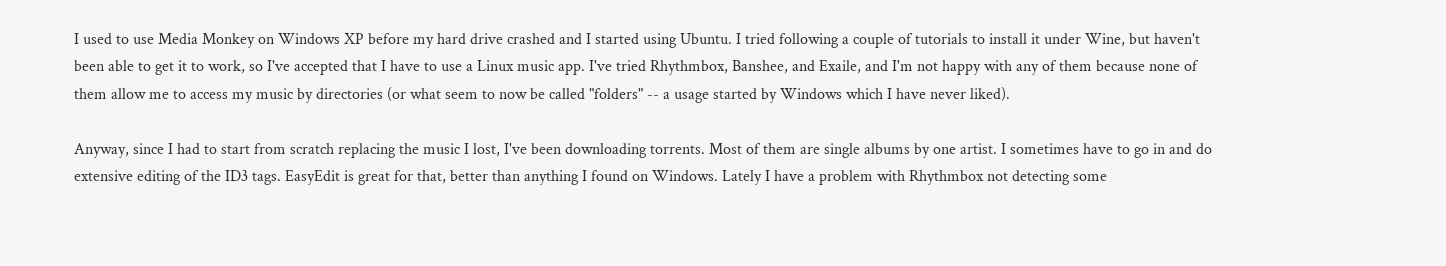I used to use Media Monkey on Windows XP before my hard drive crashed and I started using Ubuntu. I tried following a couple of tutorials to install it under Wine, but haven't been able to get it to work, so I've accepted that I have to use a Linux music app. I've tried Rhythmbox, Banshee, and Exaile, and I'm not happy with any of them because none of them allow me to access my music by directories (or what seem to now be called "folders" -- a usage started by Windows which I have never liked).

Anyway, since I had to start from scratch replacing the music I lost, I've been downloading torrents. Most of them are single albums by one artist. I sometimes have to go in and do extensive editing of the ID3 tags. EasyEdit is great for that, better than anything I found on Windows. Lately I have a problem with Rhythmbox not detecting some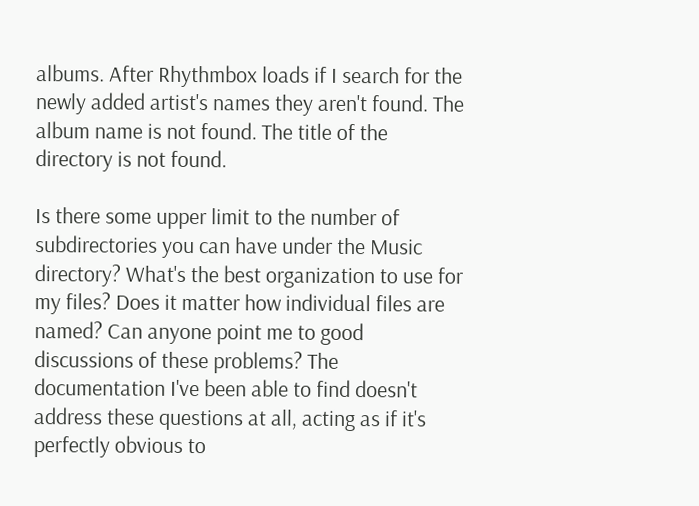albums. After Rhythmbox loads if I search for the newly added artist's names they aren't found. The album name is not found. The title of the directory is not found.

Is there some upper limit to the number of subdirectories you can have under the Music directory? What's the best organization to use for my files? Does it matter how individual files are named? Can anyone point me to good discussions of these problems? The documentation I've been able to find doesn't address these questions at all, acting as if it's perfectly obvious to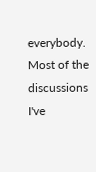everybody. Most of the discussions I've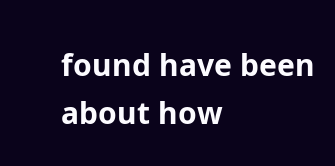found have been about how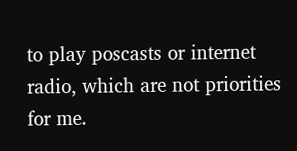to play poscasts or internet radio, which are not priorities for me.